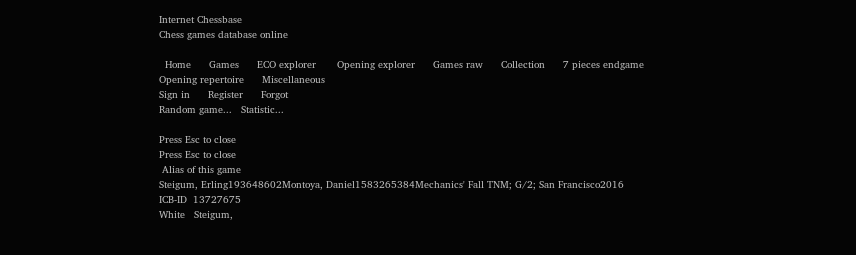Internet Chessbase
Chess games database online

  Home      Games      ECO explorer       Opening explorer      Games raw      Collection      7 pieces endgame      Opening repertoire      Miscellaneous
Sign in      Register      Forgot
Random game...   Statistic...

Press Esc to close
Press Esc to close
 Alias of this game
Steigum, Erling193648602Montoya, Daniel1583265384Mechanics' Fall TNM; G/2; San Francisco2016
ICB-ID  13727675
White   Steigum,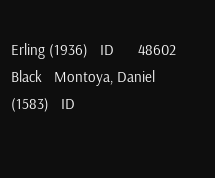Erling (1936)   ID      48602
Black   Montoya, Daniel (1583)   ID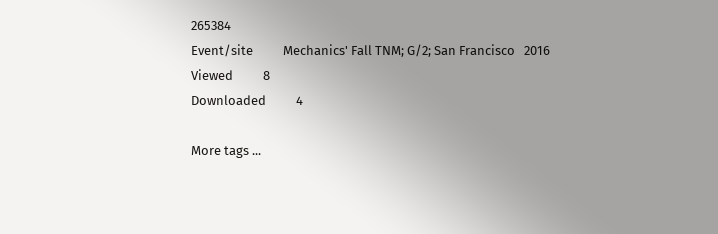265384
Event/site          Mechanics' Fall TNM; G/2; San Francisco   2016
Viewed          8
Downloaded          4

More tags ...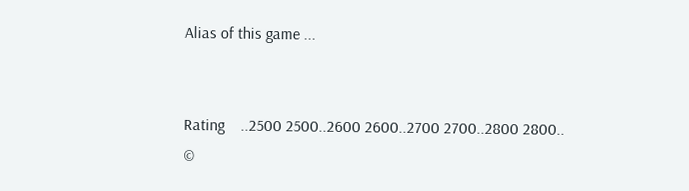Alias of this game ...


Rating    ..2500 2500..2600 2600..2700 2700..2800 2800..
©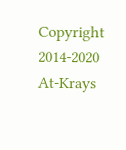Copyright 2014-2020 At-Krays